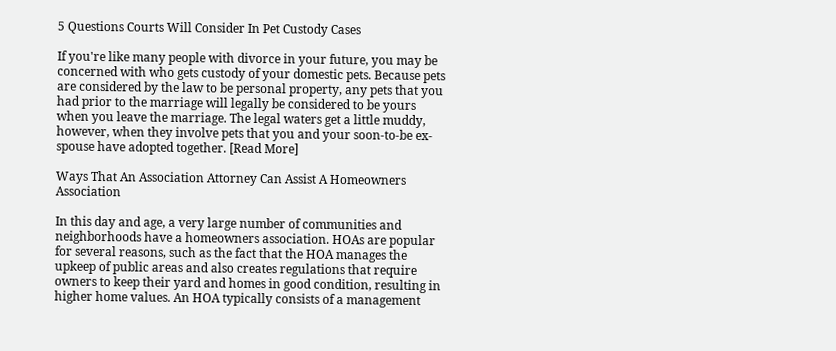5 Questions Courts Will Consider In Pet Custody Cases

If you're like many people with divorce in your future, you may be concerned with who gets custody of your domestic pets. Because pets are considered by the law to be personal property, any pets that you had prior to the marriage will legally be considered to be yours when you leave the marriage. The legal waters get a little muddy, however, when they involve pets that you and your soon-to-be ex-spouse have adopted together. [Read More]

Ways That An Association Attorney Can Assist A Homeowners Association

In this day and age, a very large number of communities and neighborhoods have a homeowners association. HOAs are popular for several reasons, such as the fact that the HOA manages the upkeep of public areas and also creates regulations that require owners to keep their yard and homes in good condition, resulting in higher home values. An HOA typically consists of a management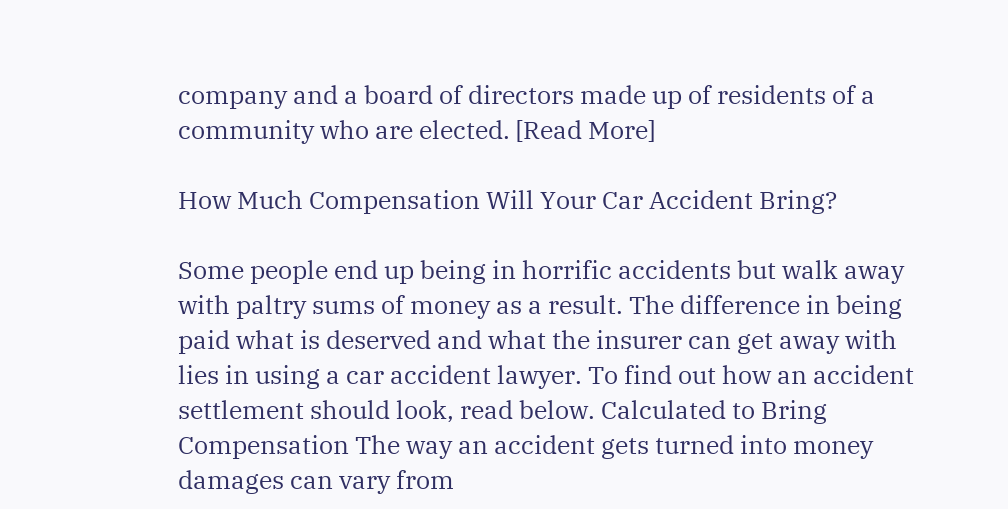company and a board of directors made up of residents of a community who are elected. [Read More]

How Much Compensation Will Your Car Accident Bring?

Some people end up being in horrific accidents but walk away with paltry sums of money as a result. The difference in being paid what is deserved and what the insurer can get away with lies in using a car accident lawyer. To find out how an accident settlement should look, read below. Calculated to Bring Compensation The way an accident gets turned into money damages can vary from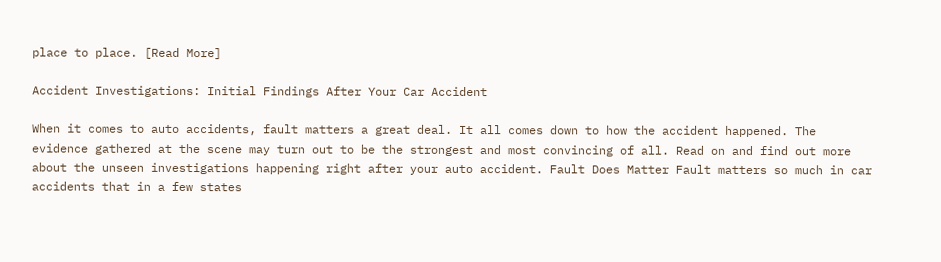place to place. [Read More]

Accident Investigations: Initial Findings After Your Car Accident

When it comes to auto accidents, fault matters a great deal. It all comes down to how the accident happened. The evidence gathered at the scene may turn out to be the strongest and most convincing of all. Read on and find out more about the unseen investigations happening right after your auto accident. Fault Does Matter Fault matters so much in car accidents that in a few states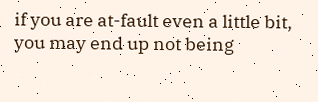if you are at-fault even a little bit, you may end up not being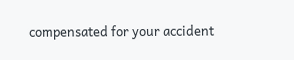compensated for your accident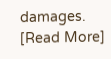damages. [Read More]